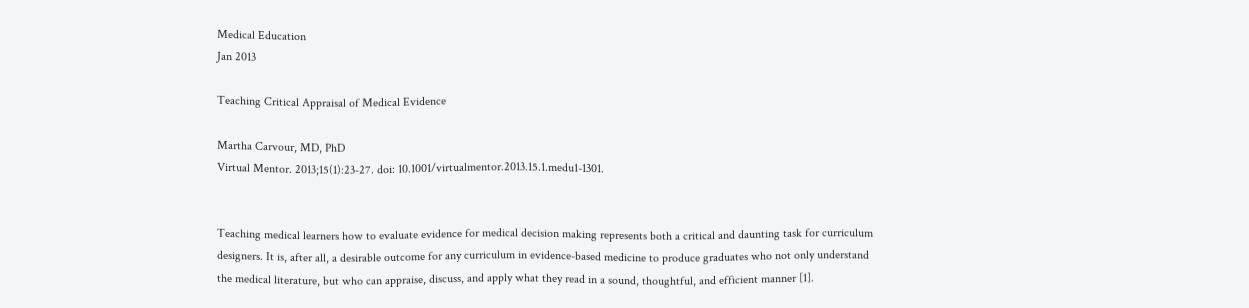Medical Education
Jan 2013

Teaching Critical Appraisal of Medical Evidence

Martha Carvour, MD, PhD
Virtual Mentor. 2013;15(1):23-27. doi: 10.1001/virtualmentor.2013.15.1.medu1-1301.


Teaching medical learners how to evaluate evidence for medical decision making represents both a critical and daunting task for curriculum designers. It is, after all, a desirable outcome for any curriculum in evidence-based medicine to produce graduates who not only understand the medical literature, but who can appraise, discuss, and apply what they read in a sound, thoughtful, and efficient manner [1].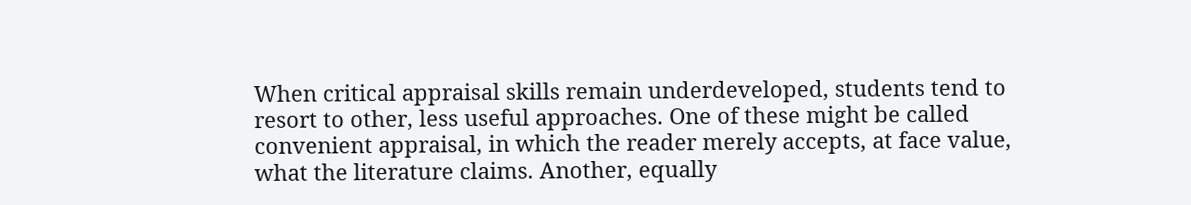When critical appraisal skills remain underdeveloped, students tend to resort to other, less useful approaches. One of these might be called convenient appraisal, in which the reader merely accepts, at face value, what the literature claims. Another, equally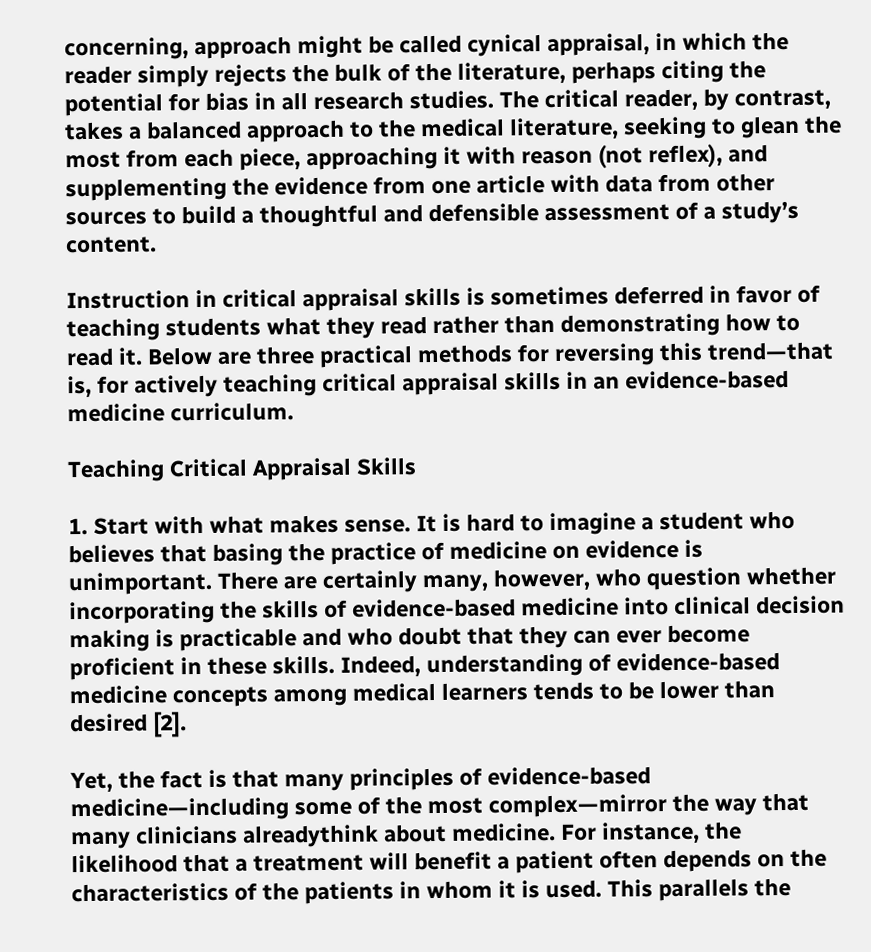concerning, approach might be called cynical appraisal, in which the reader simply rejects the bulk of the literature, perhaps citing the potential for bias in all research studies. The critical reader, by contrast, takes a balanced approach to the medical literature, seeking to glean the most from each piece, approaching it with reason (not reflex), and supplementing the evidence from one article with data from other sources to build a thoughtful and defensible assessment of a study’s content.

Instruction in critical appraisal skills is sometimes deferred in favor of teaching students what they read rather than demonstrating how to read it. Below are three practical methods for reversing this trend—that is, for actively teaching critical appraisal skills in an evidence-based medicine curriculum.

Teaching Critical Appraisal Skills

1. Start with what makes sense. It is hard to imagine a student who believes that basing the practice of medicine on evidence is unimportant. There are certainly many, however, who question whether incorporating the skills of evidence-based medicine into clinical decision making is practicable and who doubt that they can ever become proficient in these skills. Indeed, understanding of evidence-based medicine concepts among medical learners tends to be lower than desired [2].

Yet, the fact is that many principles of evidence-based medicine—including some of the most complex—mirror the way that many clinicians alreadythink about medicine. For instance, the likelihood that a treatment will benefit a patient often depends on the characteristics of the patients in whom it is used. This parallels the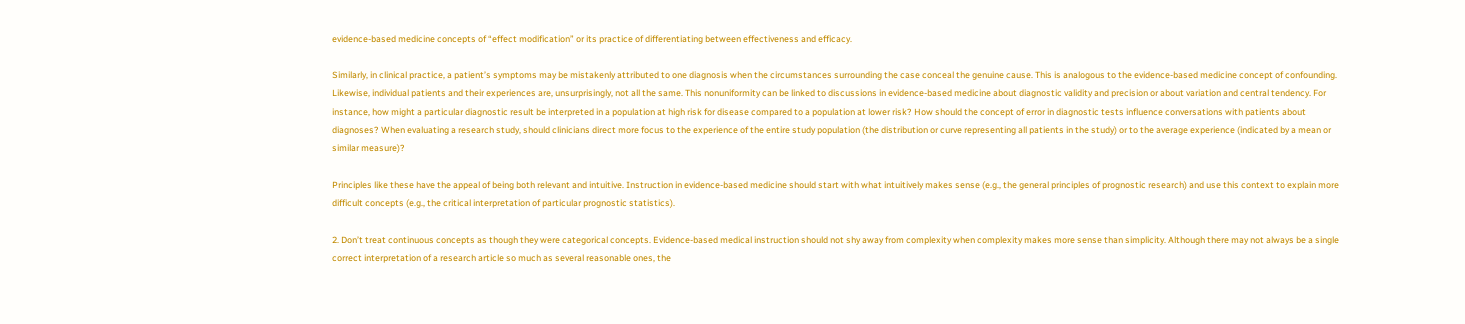evidence-based medicine concepts of “effect modification” or its practice of differentiating between effectiveness and efficacy.

Similarly, in clinical practice, a patient’s symptoms may be mistakenly attributed to one diagnosis when the circumstances surrounding the case conceal the genuine cause. This is analogous to the evidence-based medicine concept of confounding. Likewise, individual patients and their experiences are, unsurprisingly, not all the same. This nonuniformity can be linked to discussions in evidence-based medicine about diagnostic validity and precision or about variation and central tendency. For instance, how might a particular diagnostic result be interpreted in a population at high risk for disease compared to a population at lower risk? How should the concept of error in diagnostic tests influence conversations with patients about diagnoses? When evaluating a research study, should clinicians direct more focus to the experience of the entire study population (the distribution or curve representing all patients in the study) or to the average experience (indicated by a mean or similar measure)?

Principles like these have the appeal of being both relevant and intuitive. Instruction in evidence-based medicine should start with what intuitively makes sense (e.g., the general principles of prognostic research) and use this context to explain more difficult concepts (e.g., the critical interpretation of particular prognostic statistics).

2. Don’t treat continuous concepts as though they were categorical concepts. Evidence-based medical instruction should not shy away from complexity when complexity makes more sense than simplicity. Although there may not always be a single correct interpretation of a research article so much as several reasonable ones, the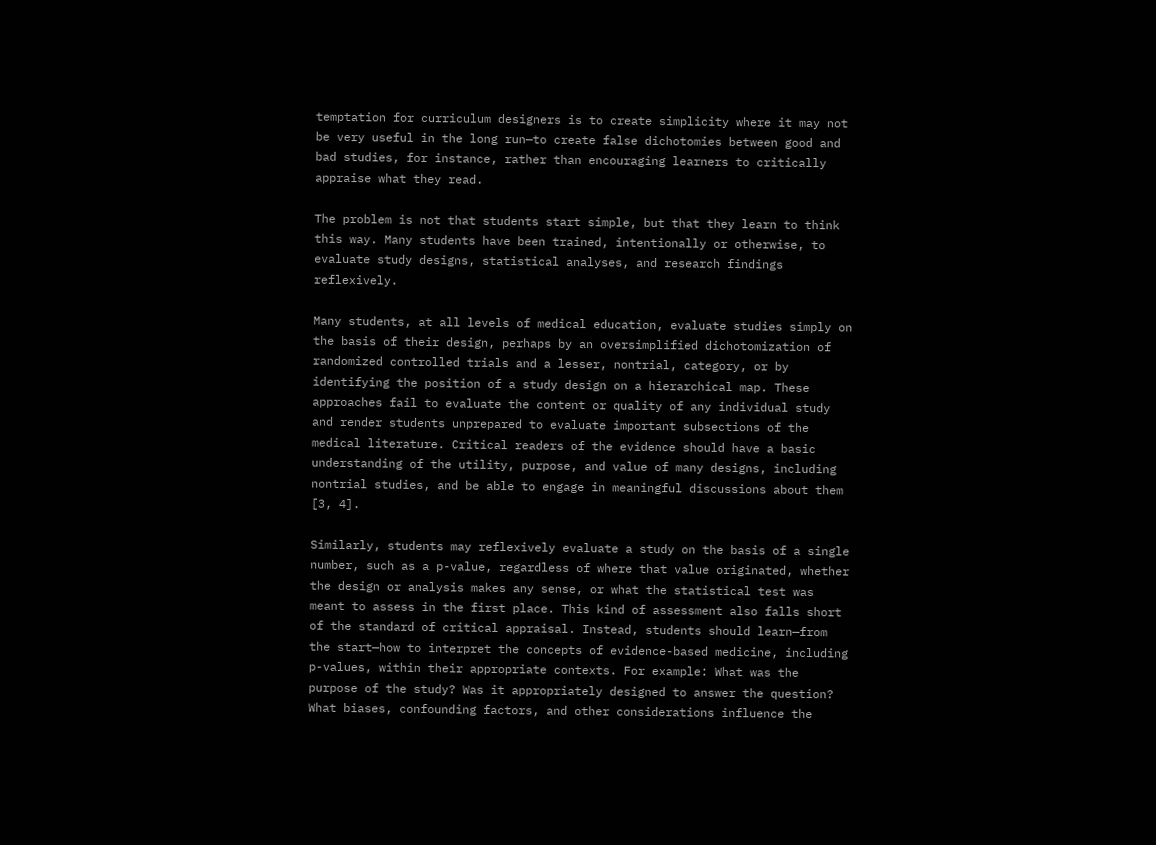temptation for curriculum designers is to create simplicity where it may not be very useful in the long run—to create false dichotomies between good and bad studies, for instance, rather than encouraging learners to critically appraise what they read.

The problem is not that students start simple, but that they learn to think this way. Many students have been trained, intentionally or otherwise, to evaluate study designs, statistical analyses, and research findings reflexively.

Many students, at all levels of medical education, evaluate studies simply on the basis of their design, perhaps by an oversimplified dichotomization of randomized controlled trials and a lesser, nontrial, category, or by identifying the position of a study design on a hierarchical map. These approaches fail to evaluate the content or quality of any individual study and render students unprepared to evaluate important subsections of the medical literature. Critical readers of the evidence should have a basic understanding of the utility, purpose, and value of many designs, including nontrial studies, and be able to engage in meaningful discussions about them [3, 4].

Similarly, students may reflexively evaluate a study on the basis of a single number, such as a p-value, regardless of where that value originated, whether the design or analysis makes any sense, or what the statistical test was meant to assess in the first place. This kind of assessment also falls short of the standard of critical appraisal. Instead, students should learn—from the start—how to interpret the concepts of evidence-based medicine, including p-values, within their appropriate contexts. For example: What was the purpose of the study? Was it appropriately designed to answer the question? What biases, confounding factors, and other considerations influence the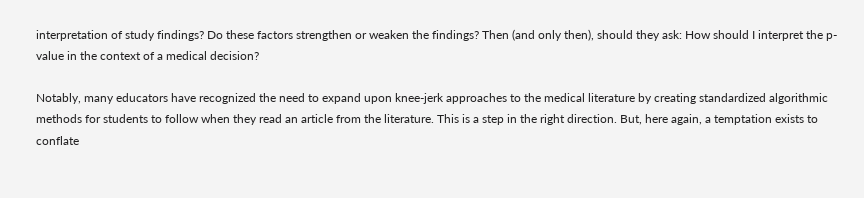interpretation of study findings? Do these factors strengthen or weaken the findings? Then (and only then), should they ask: How should I interpret the p-value in the context of a medical decision?

Notably, many educators have recognized the need to expand upon knee-jerk approaches to the medical literature by creating standardized algorithmic methods for students to follow when they read an article from the literature. This is a step in the right direction. But, here again, a temptation exists to conflate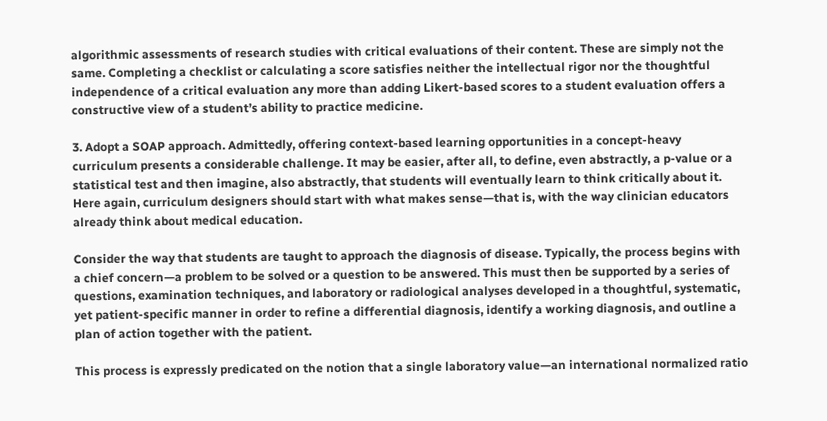algorithmic assessments of research studies with critical evaluations of their content. These are simply not the same. Completing a checklist or calculating a score satisfies neither the intellectual rigor nor the thoughtful independence of a critical evaluation any more than adding Likert-based scores to a student evaluation offers a constructive view of a student’s ability to practice medicine.

3. Adopt a SOAP approach. Admittedly, offering context-based learning opportunities in a concept-heavy curriculum presents a considerable challenge. It may be easier, after all, to define, even abstractly, a p-value or a statistical test and then imagine, also abstractly, that students will eventually learn to think critically about it. Here again, curriculum designers should start with what makes sense—that is, with the way clinician educators already think about medical education.

Consider the way that students are taught to approach the diagnosis of disease. Typically, the process begins with a chief concern—a problem to be solved or a question to be answered. This must then be supported by a series of questions, examination techniques, and laboratory or radiological analyses developed in a thoughtful, systematic, yet patient-specific manner in order to refine a differential diagnosis, identify a working diagnosis, and outline a plan of action together with the patient.

This process is expressly predicated on the notion that a single laboratory value—an international normalized ratio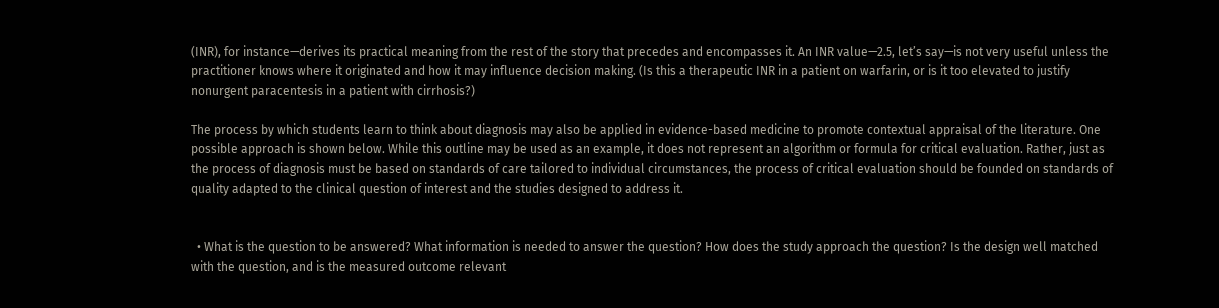(INR), for instance—derives its practical meaning from the rest of the story that precedes and encompasses it. An INR value—2.5, let’s say—is not very useful unless the practitioner knows where it originated and how it may influence decision making. (Is this a therapeutic INR in a patient on warfarin, or is it too elevated to justify nonurgent paracentesis in a patient with cirrhosis?)

The process by which students learn to think about diagnosis may also be applied in evidence-based medicine to promote contextual appraisal of the literature. One possible approach is shown below. While this outline may be used as an example, it does not represent an algorithm or formula for critical evaluation. Rather, just as the process of diagnosis must be based on standards of care tailored to individual circumstances, the process of critical evaluation should be founded on standards of quality adapted to the clinical question of interest and the studies designed to address it.


  • What is the question to be answered? What information is needed to answer the question? How does the study approach the question? Is the design well matched with the question, and is the measured outcome relevant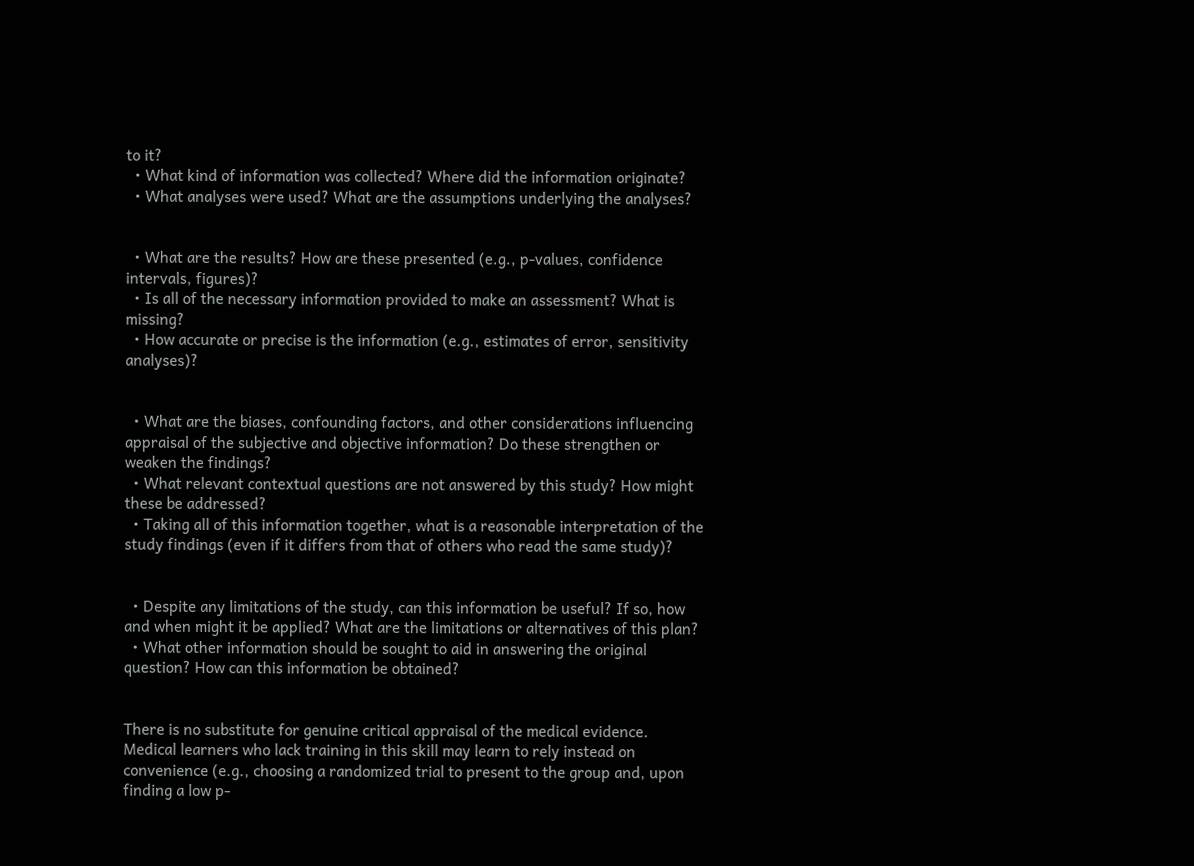to it?
  • What kind of information was collected? Where did the information originate?
  • What analyses were used? What are the assumptions underlying the analyses?


  • What are the results? How are these presented (e.g., p-values, confidence intervals, figures)?
  • Is all of the necessary information provided to make an assessment? What is missing?
  • How accurate or precise is the information (e.g., estimates of error, sensitivity analyses)?


  • What are the biases, confounding factors, and other considerations influencing appraisal of the subjective and objective information? Do these strengthen or weaken the findings?
  • What relevant contextual questions are not answered by this study? How might these be addressed?
  • Taking all of this information together, what is a reasonable interpretation of the study findings (even if it differs from that of others who read the same study)?


  • Despite any limitations of the study, can this information be useful? If so, how and when might it be applied? What are the limitations or alternatives of this plan?
  • What other information should be sought to aid in answering the original question? How can this information be obtained?


There is no substitute for genuine critical appraisal of the medical evidence. Medical learners who lack training in this skill may learn to rely instead on convenience (e.g., choosing a randomized trial to present to the group and, upon finding a low p-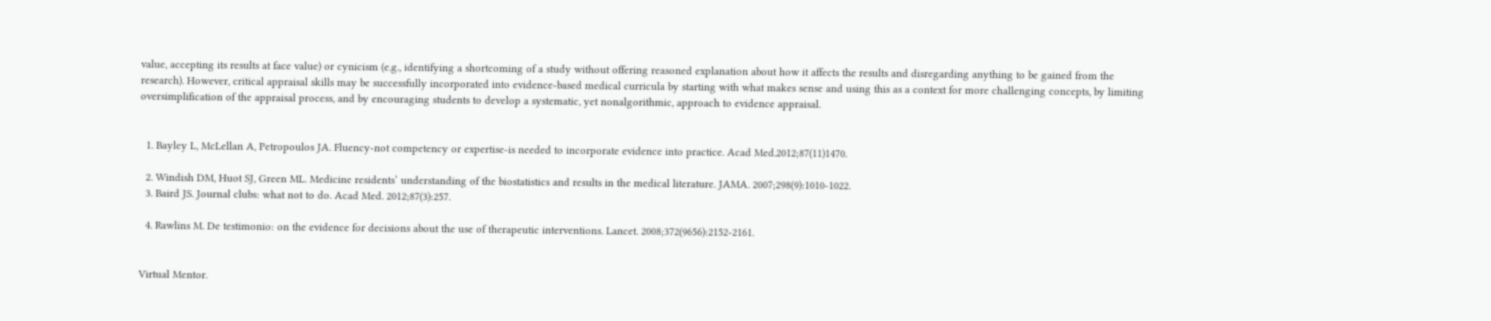value, accepting its results at face value) or cynicism (e.g., identifying a shortcoming of a study without offering reasoned explanation about how it affects the results and disregarding anything to be gained from the research). However, critical appraisal skills may be successfully incorporated into evidence-based medical curricula by starting with what makes sense and using this as a context for more challenging concepts, by limiting oversimplification of the appraisal process, and by encouraging students to develop a systematic, yet nonalgorithmic, approach to evidence appraisal.


  1. Bayley L, McLellan A, Petropoulos JA. Fluency-not competency or expertise-is needed to incorporate evidence into practice. Acad Med.2012;87(11)1470.

  2. Windish DM, Huot SJ, Green ML. Medicine residents’ understanding of the biostatistics and results in the medical literature. JAMA. 2007;298(9):1010-1022.
  3. Baird JS. Journal clubs: what not to do. Acad Med. 2012;87(3):257.

  4. Rawlins M. De testimonio: on the evidence for decisions about the use of therapeutic interventions. Lancet. 2008;372(9656):2152-2161.


Virtual Mentor.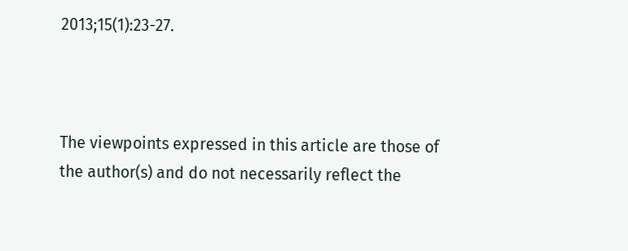2013;15(1):23-27.



The viewpoints expressed in this article are those of the author(s) and do not necessarily reflect the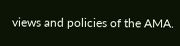views and policies of the AMA.